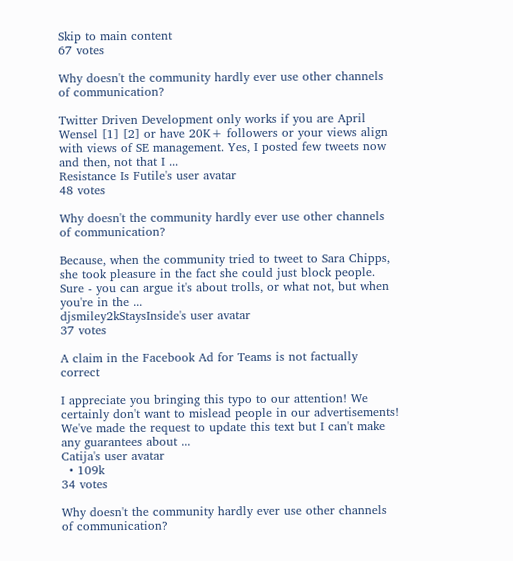Skip to main content
67 votes

Why doesn't the community hardly ever use other channels of communication?

Twitter Driven Development only works if you are April Wensel [1] [2] or have 20K+ followers or your views align with views of SE management. Yes, I posted few tweets now and then, not that I ...
Resistance Is Futile's user avatar
48 votes

Why doesn't the community hardly ever use other channels of communication?

Because, when the community tried to tweet to Sara Chipps, she took pleasure in the fact she could just block people. Sure - you can argue it's about trolls, or what not, but when you're in the ...
djsmiley2kStaysInside's user avatar
37 votes

A claim in the Facebook Ad for Teams is not factually correct

I appreciate you bringing this typo to our attention! We certainly don't want to mislead people in our advertisements! We've made the request to update this text but I can't make any guarantees about ...
Catija's user avatar
  • 109k
34 votes

Why doesn't the community hardly ever use other channels of communication?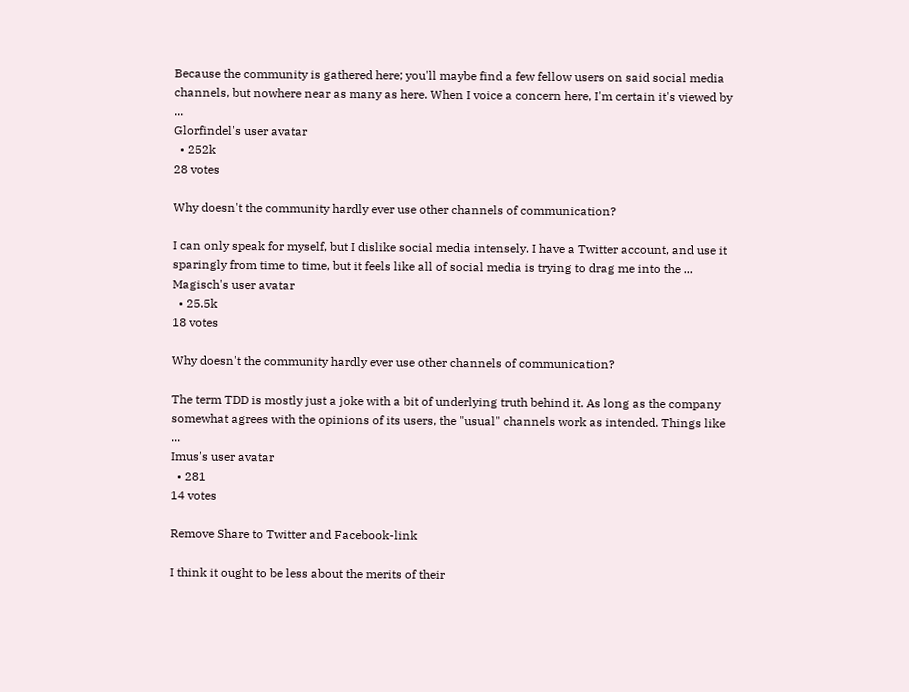Because the community is gathered here; you'll maybe find a few fellow users on said social media channels, but nowhere near as many as here. When I voice a concern here, I'm certain it's viewed by ...
Glorfindel's user avatar
  • 252k
28 votes

Why doesn't the community hardly ever use other channels of communication?

I can only speak for myself, but I dislike social media intensely. I have a Twitter account, and use it sparingly from time to time, but it feels like all of social media is trying to drag me into the ...
Magisch's user avatar
  • 25.5k
18 votes

Why doesn't the community hardly ever use other channels of communication?

The term TDD is mostly just a joke with a bit of underlying truth behind it. As long as the company somewhat agrees with the opinions of its users, the "usual" channels work as intended. Things like ...
Imus's user avatar
  • 281
14 votes

Remove Share to Twitter and Facebook-link

I think it ought to be less about the merits of their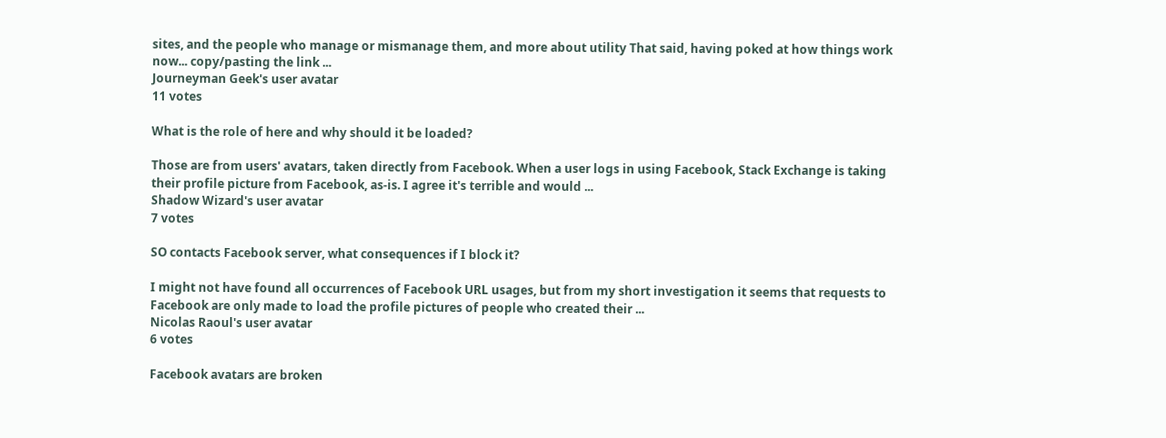sites, and the people who manage or mismanage them, and more about utility That said, having poked at how things work now... copy/pasting the link ...
Journeyman Geek's user avatar
11 votes

What is the role of here and why should it be loaded?

Those are from users' avatars, taken directly from Facebook. When a user logs in using Facebook, Stack Exchange is taking their profile picture from Facebook, as-is. I agree it's terrible and would ...
Shadow Wizard's user avatar
7 votes

SO contacts Facebook server, what consequences if I block it?

I might not have found all occurrences of Facebook URL usages, but from my short investigation it seems that requests to Facebook are only made to load the profile pictures of people who created their ...
Nicolas Raoul's user avatar
6 votes

Facebook avatars are broken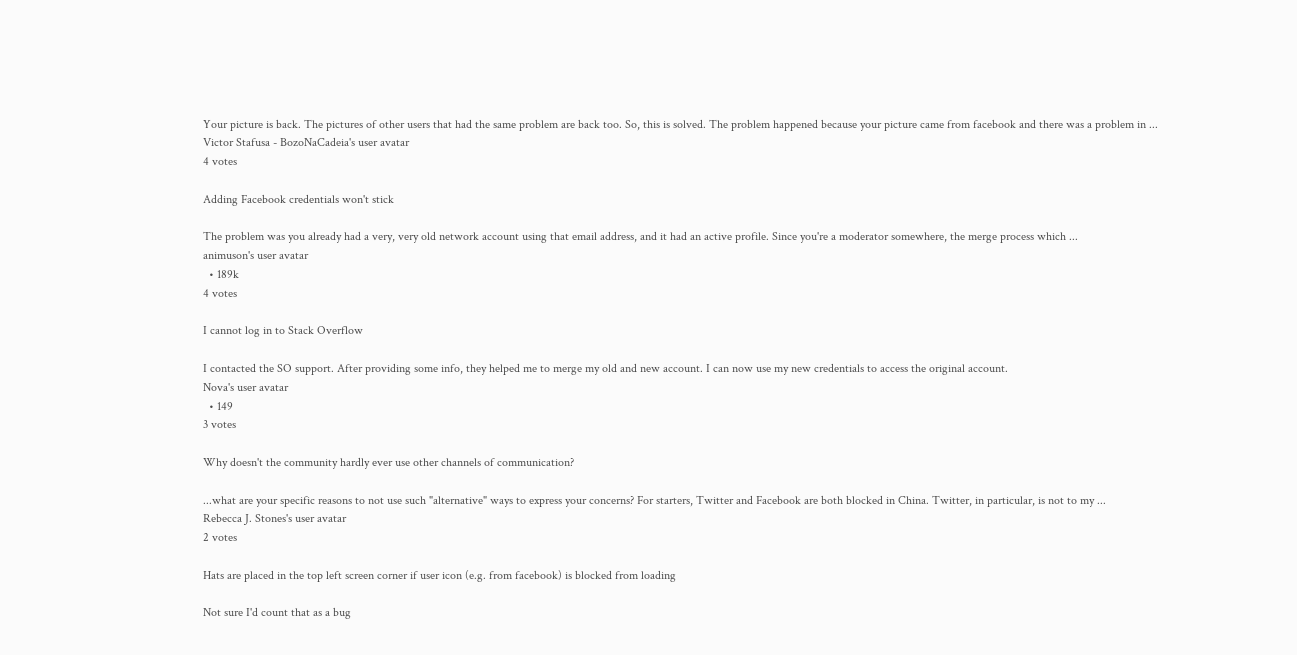Your picture is back. The pictures of other users that had the same problem are back too. So, this is solved. The problem happened because your picture came from facebook and there was a problem in ...
Victor Stafusa - BozoNaCadeia's user avatar
4 votes

Adding Facebook credentials won't stick

The problem was you already had a very, very old network account using that email address, and it had an active profile. Since you're a moderator somewhere, the merge process which ...
animuson's user avatar
  • 189k
4 votes

I cannot log in to Stack Overflow

I contacted the SO support. After providing some info, they helped me to merge my old and new account. I can now use my new credentials to access the original account.
Nova's user avatar
  • 149
3 votes

Why doesn't the community hardly ever use other channels of communication?

...what are your specific reasons to not use such "alternative" ways to express your concerns? For starters, Twitter and Facebook are both blocked in China. Twitter, in particular, is not to my ...
Rebecca J. Stones's user avatar
2 votes

Hats are placed in the top left screen corner if user icon (e.g. from facebook) is blocked from loading

Not sure I'd count that as a bug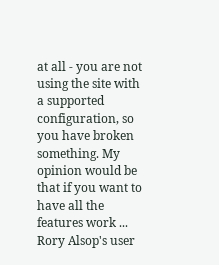at all - you are not using the site with a supported configuration, so you have broken something. My opinion would be that if you want to have all the features work ...
Rory Alsop's user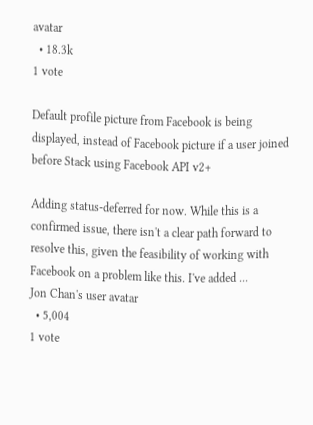avatar
  • 18.3k
1 vote

Default profile picture from Facebook is being displayed, instead of Facebook picture if a user joined before Stack using Facebook API v2+

Adding status-deferred for now. While this is a confirmed issue, there isn't a clear path forward to resolve this, given the feasibility of working with Facebook on a problem like this. I've added ...
Jon Chan's user avatar
  • 5,004
1 vote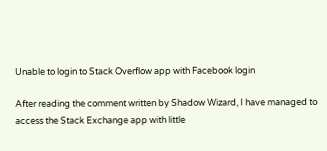Unable to login to Stack Overflow app with Facebook login

After reading the comment written by Shadow Wizard, I have managed to access the Stack Exchange app with little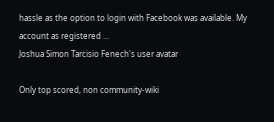hassle as the option to login with Facebook was available. My account as registered ...
Joshua Simon Tarcisio Fenech's user avatar

Only top scored, non community-wiki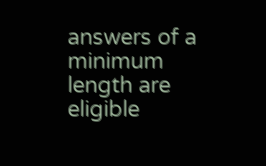answers of a minimum length are eligible